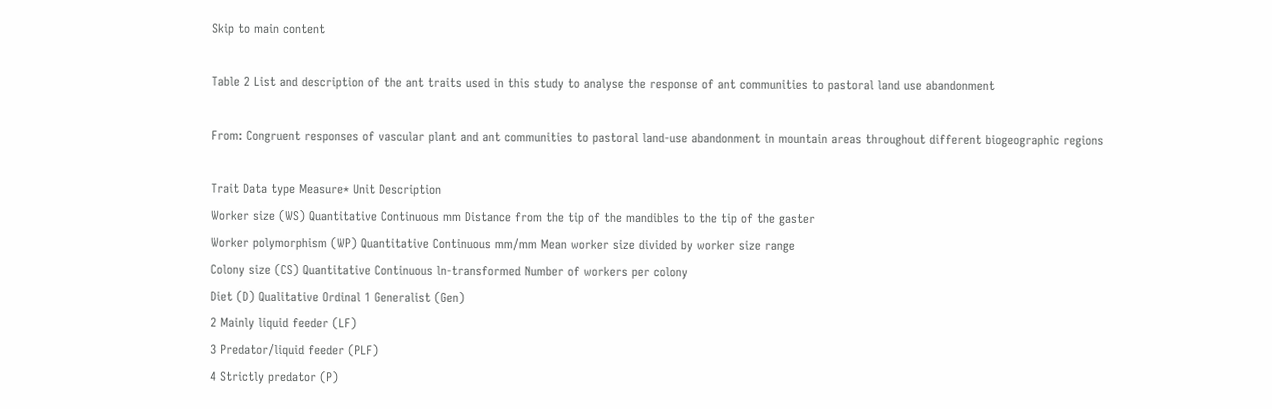Skip to main content

Table 2 List and description of the ant traits used in this study to analyse the response of ant communities to pastoral land use abandonment

From: Congruent responses of vascular plant and ant communities to pastoral land-use abandonment in mountain areas throughout different biogeographic regions

Trait Data type Measure* Unit Description
Worker size (WS) Quantitative Continuous mm Distance from the tip of the mandibles to the tip of the gaster
Worker polymorphism (WP) Quantitative Continuous mm/mm Mean worker size divided by worker size range
Colony size (CS) Quantitative Continuous ln-transformed Number of workers per colony
Diet (D) Qualitative Ordinal 1 Generalist (Gen)
2 Mainly liquid feeder (LF)
3 Predator/liquid feeder (PLF)
4 Strictly predator (P)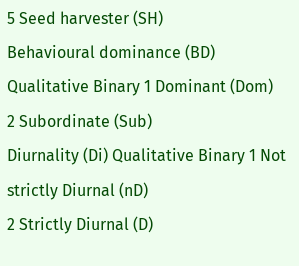5 Seed harvester (SH)
Behavioural dominance (BD) Qualitative Binary 1 Dominant (Dom)
2 Subordinate (Sub)
Diurnality (Di) Qualitative Binary 1 Not strictly Diurnal (nD)
2 Strictly Diurnal (D)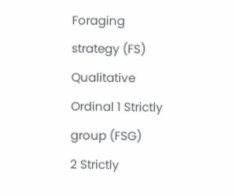Foraging strategy (FS) Qualitative Ordinal 1 Strictly group (FSG)
2 Strictly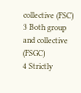collective (FSC)
3 Both group and collective (FSGC)
4 Strictly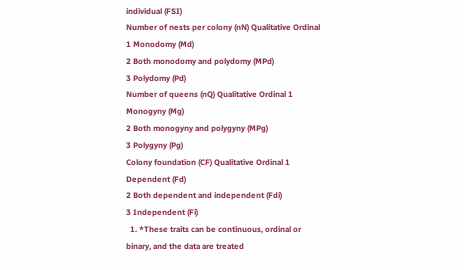individual (FSI)
Number of nests per colony (nN) Qualitative Ordinal 1 Monodomy (Md)
2 Both monodomy and polydomy (MPd)
3 Polydomy (Pd)
Number of queens (nQ) Qualitative Ordinal 1 Monogyny (Mg)
2 Both monogyny and polygyny (MPg)
3 Polygyny (Pg)
Colony foundation (CF) Qualitative Ordinal 1 Dependent (Fd)
2 Both dependent and independent (Fdi)
3 Independent (Fi)
  1. *These traits can be continuous, ordinal or binary, and the data are treated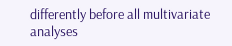differently before all multivariate analyses